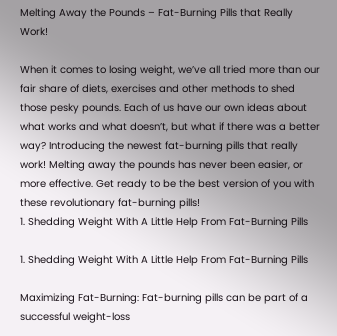Melting Away the Pounds – Fat-Burning Pills that Really Work!

When it comes to losing weight, we’ve all tried more than our fair share of diets, exercises and other methods to shed those pesky pounds. Each of us have our own ideas about what works and what doesn’t, but what if there was a better way? Introducing the newest fat-burning pills that really work! Melting away the pounds has never been easier, or more effective. Get ready to be the best version of you with these revolutionary fat-burning pills!
1. Shedding Weight With A Little Help From Fat-Burning Pills

1. Shedding Weight With A Little Help From Fat-Burning Pills

Maximizing Fat-Burning: Fat-burning pills can be part of a successful weight-loss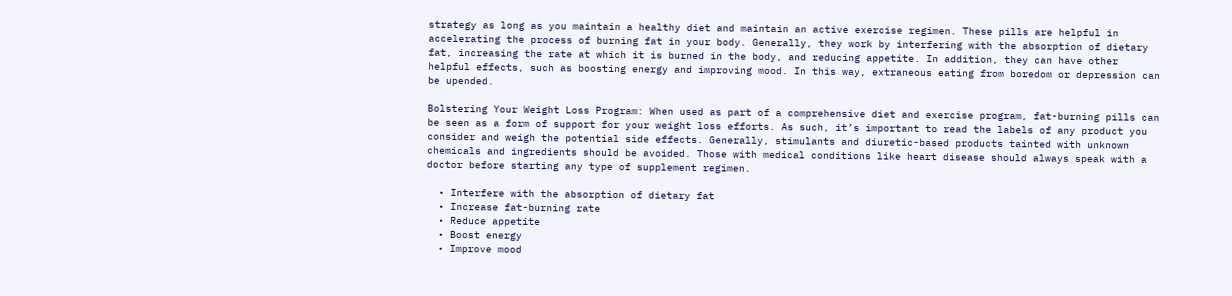strategy as long as you maintain a healthy diet and maintain an active exercise regimen. These pills are helpful in accelerating the process of burning fat in your body. Generally, they work by interfering with the absorption of dietary fat, increasing the rate at which it is burned in the body, and reducing appetite. In addition, they can have other helpful effects, such as boosting energy and improving mood. In this way, extraneous eating from boredom or depression can be upended.

Bolstering Your Weight Loss Program: When used as part of a comprehensive diet and exercise program, fat-burning pills can be seen as a form of support for your weight loss efforts. As such, it’s important to read the labels of any product you consider and weigh the potential side effects. Generally, stimulants and diuretic-based products tainted with unknown chemicals and ingredients should be avoided. Those with medical conditions like heart disease should always speak with a doctor before starting any type of supplement regimen.

  • Interfere with the absorption of dietary fat
  • Increase fat-burning rate
  • Reduce appetite
  • Boost energy
  • Improve mood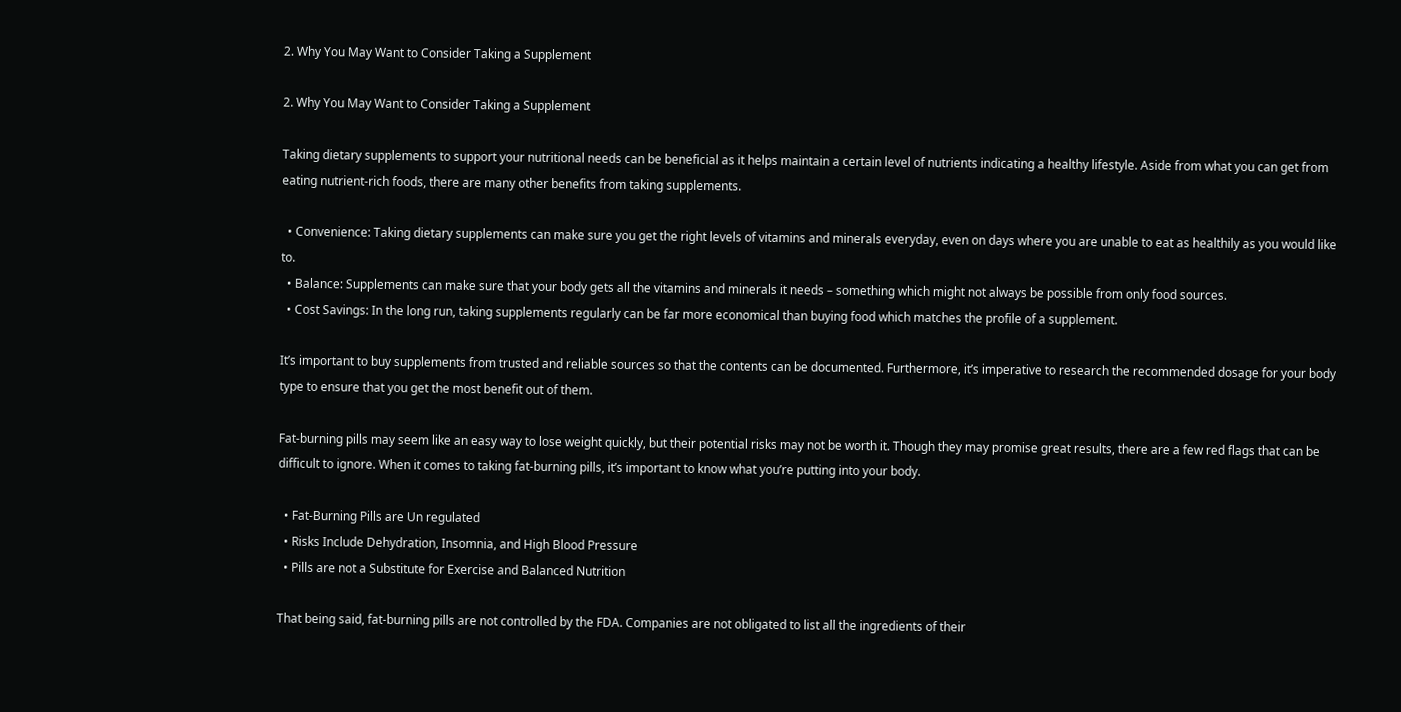2. Why You May Want to Consider Taking a Supplement

2. Why You May Want to Consider Taking a Supplement

Taking dietary supplements to support your nutritional needs can be beneficial as it helps maintain a certain level of nutrients indicating a healthy lifestyle. Aside from what you can get from eating nutrient-rich foods, there are many other benefits from taking supplements.

  • Convenience: Taking dietary supplements can make sure you get the right levels of vitamins and minerals everyday, even on days where you are unable to eat as healthily as you would like to.
  • Balance: Supplements can make sure that your body gets all the vitamins and minerals it needs – something which might not always be possible from only food sources.
  • Cost Savings: In the long run, taking supplements regularly can be far more economical than buying food which matches the profile of a supplement.

It’s important to buy supplements from trusted and reliable sources so that the contents can be documented. Furthermore, it’s imperative to research the recommended dosage for your body type to ensure that you get the most benefit out of them.

Fat-burning pills may seem like an easy way to lose weight quickly, but their potential risks may not be worth it. Though they may promise great results, there are a few red flags that can be difficult to ignore. When it comes to taking fat-burning pills, it’s important to know what you’re putting into your body.

  • Fat-Burning Pills are Un regulated
  • Risks Include Dehydration, Insomnia, and High Blood Pressure
  • Pills are not a Substitute for Exercise and Balanced Nutrition

That being said, fat-burning pills are not controlled by the FDA. Companies are not obligated to list all the ingredients of their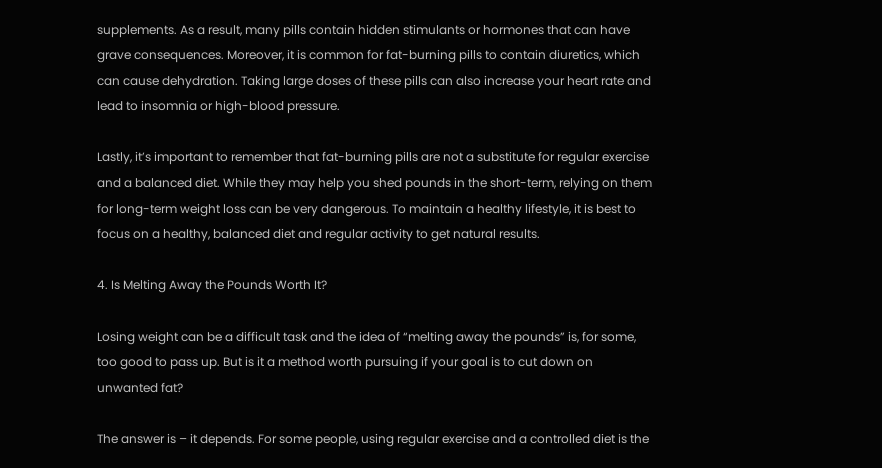supplements. As a result, many pills contain hidden stimulants or hormones that can have grave consequences. Moreover, it is common for fat-burning pills to contain diuretics, which can cause dehydration. Taking large doses of these pills can also increase your heart rate and lead to insomnia or high-blood pressure.

Lastly, it’s important to remember that fat-burning pills are not a substitute for regular exercise and a balanced diet. While they may help you shed pounds in the short-term, relying on them for long-term weight loss can be very dangerous. To maintain a healthy lifestyle, it is best to focus on a healthy, balanced diet and regular activity to get natural results.

4. Is Melting Away the Pounds Worth It?

Losing weight can be a difficult task and the idea of “melting away the pounds” is, for some, too good to pass up. But is it a method worth pursuing if your goal is to cut down on unwanted fat?

The answer is – it depends. For some people, using regular exercise and a controlled diet is the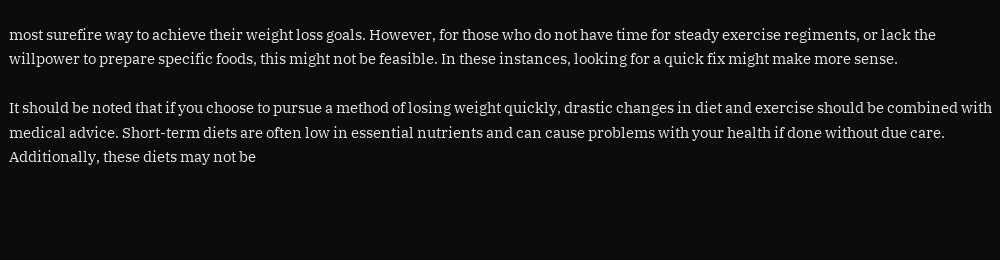most surefire way to achieve their weight loss goals. However, for those who do not have time for steady exercise regiments, or lack the willpower to prepare specific foods, this might not be feasible. In these instances, looking for a quick fix might make more sense.

It should be noted that if you choose to pursue a method of losing weight quickly, drastic changes in diet and exercise should be combined with medical advice. Short-term diets are often low in essential nutrients and can cause problems with your health if done without due care. Additionally, these diets may not be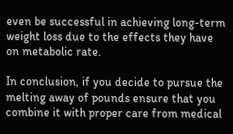even be successful in achieving long-term weight loss due to the effects they have on metabolic rate.

In conclusion, if you decide to pursue the melting away of pounds ensure that you combine it with proper care from medical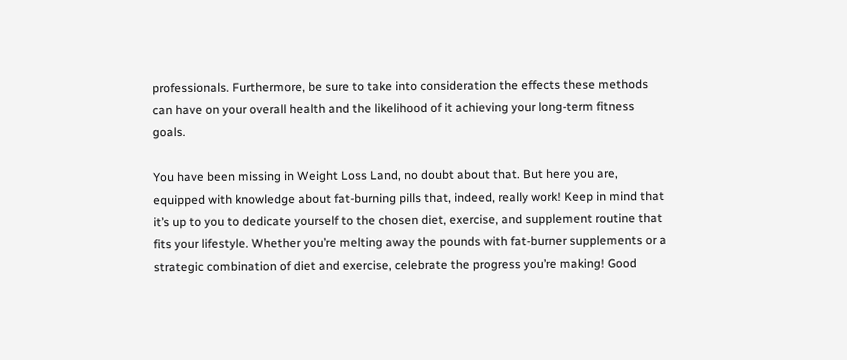professionals. Furthermore, be sure to take into consideration the effects these methods can have on your overall health and the likelihood of it achieving your long-term fitness goals.

You have been missing in Weight Loss Land, no doubt about that. But here you are, equipped with knowledge about fat-burning pills that, indeed, really work! Keep in mind that it’s up to you to dedicate yourself to the chosen diet, exercise, and supplement routine that fits your lifestyle. Whether you’re melting away the pounds with fat-burner supplements or a strategic combination of diet and exercise, celebrate the progress you’re making! Good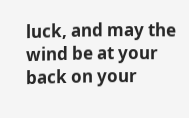luck, and may the wind be at your back on your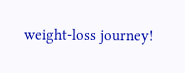weight-loss journey!